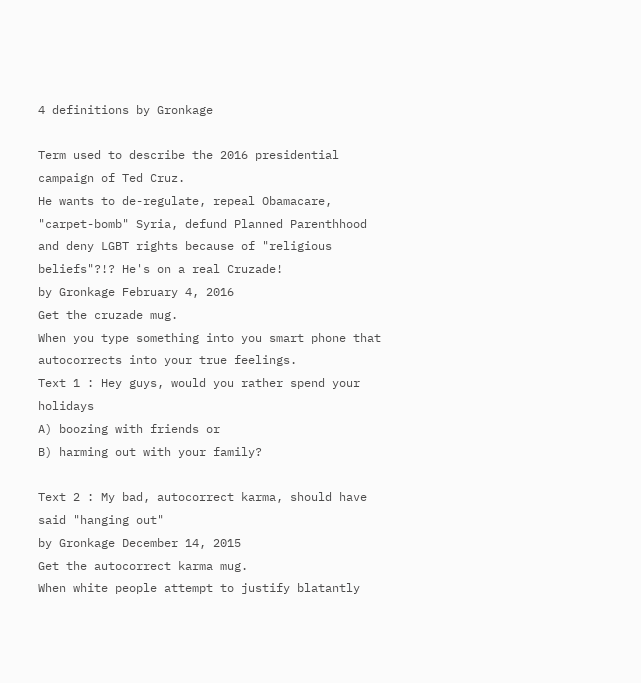4 definitions by Gronkage

Term used to describe the 2016 presidential campaign of Ted Cruz.
He wants to de-regulate, repeal Obamacare, "carpet-bomb" Syria, defund Planned Parenthhood and deny LGBT rights because of "religious beliefs"?!? He's on a real Cruzade!
by Gronkage February 4, 2016
Get the cruzade mug.
When you type something into you smart phone that autocorrects into your true feelings.
Text 1 : Hey guys, would you rather spend your holidays
A) boozing with friends or
B) harming out with your family?

Text 2 : My bad, autocorrect karma, should have said "hanging out"
by Gronkage December 14, 2015
Get the autocorrect karma mug.
When white people attempt to justify blatantly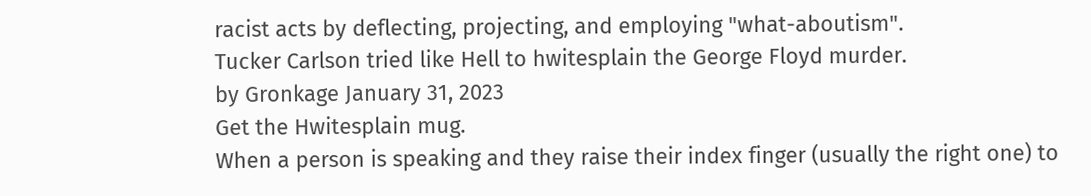racist acts by deflecting, projecting, and employing "what-aboutism".
Tucker Carlson tried like Hell to hwitesplain the George Floyd murder.
by Gronkage January 31, 2023
Get the Hwitesplain mug.
When a person is speaking and they raise their index finger (usually the right one) to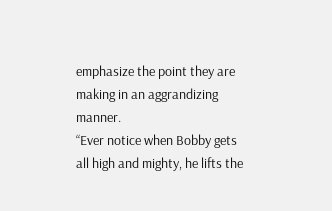emphasize the point they are making in an aggrandizing manner.
“Ever notice when Bobby gets all high and mighty, he lifts the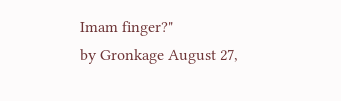Imam finger?"
by Gronkage August 27,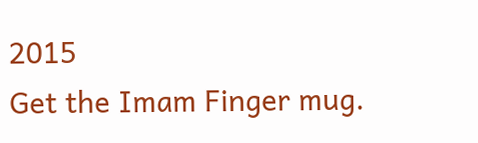2015
Get the Imam Finger mug.